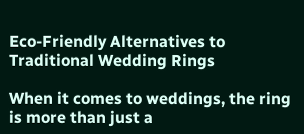Eco-Friendly Alternatives to Traditional Wedding Rings

When it comes to weddings, the ring is more than just a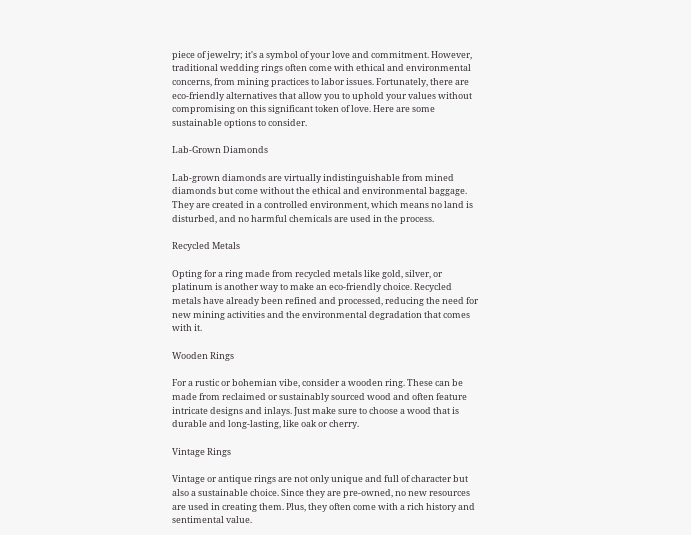piece of jewelry; it's a symbol of your love and commitment. However, traditional wedding rings often come with ethical and environmental concerns, from mining practices to labor issues. Fortunately, there are eco-friendly alternatives that allow you to uphold your values without compromising on this significant token of love. Here are some sustainable options to consider.

Lab-Grown Diamonds

Lab-grown diamonds are virtually indistinguishable from mined diamonds but come without the ethical and environmental baggage. They are created in a controlled environment, which means no land is disturbed, and no harmful chemicals are used in the process.

Recycled Metals

Opting for a ring made from recycled metals like gold, silver, or platinum is another way to make an eco-friendly choice. Recycled metals have already been refined and processed, reducing the need for new mining activities and the environmental degradation that comes with it.

Wooden Rings

For a rustic or bohemian vibe, consider a wooden ring. These can be made from reclaimed or sustainably sourced wood and often feature intricate designs and inlays. Just make sure to choose a wood that is durable and long-lasting, like oak or cherry.

Vintage Rings

Vintage or antique rings are not only unique and full of character but also a sustainable choice. Since they are pre-owned, no new resources are used in creating them. Plus, they often come with a rich history and sentimental value.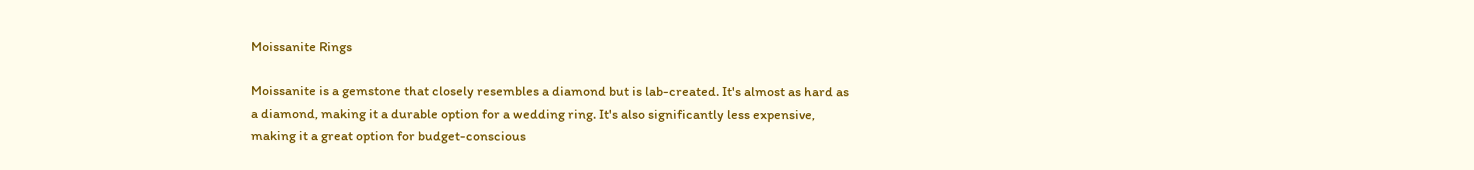Moissanite Rings

Moissanite is a gemstone that closely resembles a diamond but is lab-created. It's almost as hard as a diamond, making it a durable option for a wedding ring. It's also significantly less expensive, making it a great option for budget-conscious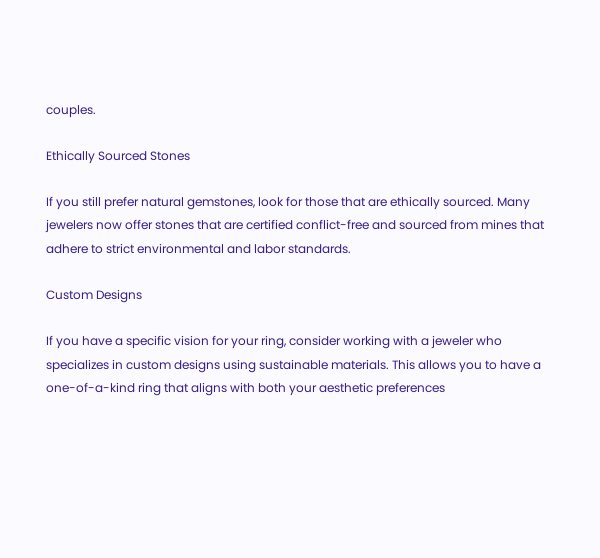couples.

Ethically Sourced Stones

If you still prefer natural gemstones, look for those that are ethically sourced. Many jewelers now offer stones that are certified conflict-free and sourced from mines that adhere to strict environmental and labor standards.

Custom Designs

If you have a specific vision for your ring, consider working with a jeweler who specializes in custom designs using sustainable materials. This allows you to have a one-of-a-kind ring that aligns with both your aesthetic preferences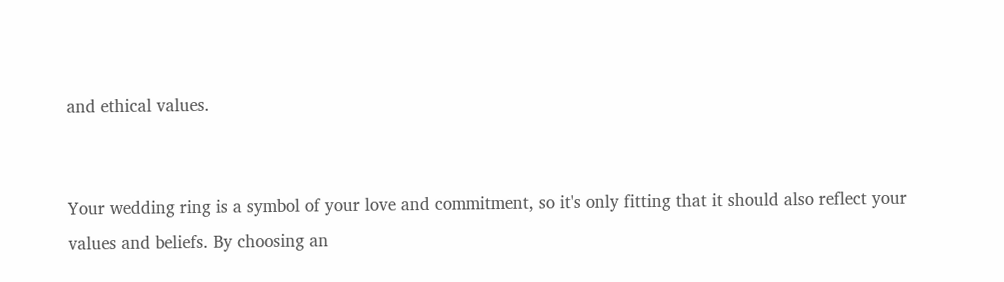and ethical values.


Your wedding ring is a symbol of your love and commitment, so it's only fitting that it should also reflect your values and beliefs. By choosing an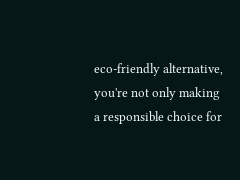eco-friendly alternative, you're not only making a responsible choice for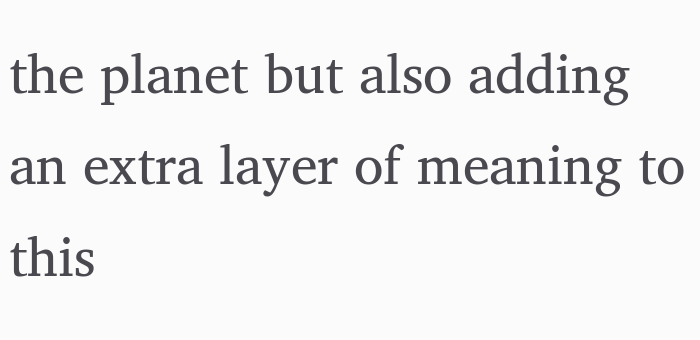the planet but also adding an extra layer of meaning to this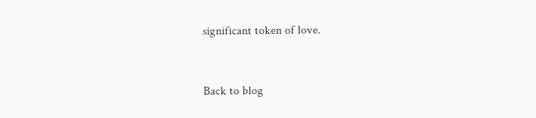significant token of love.


Back to blog